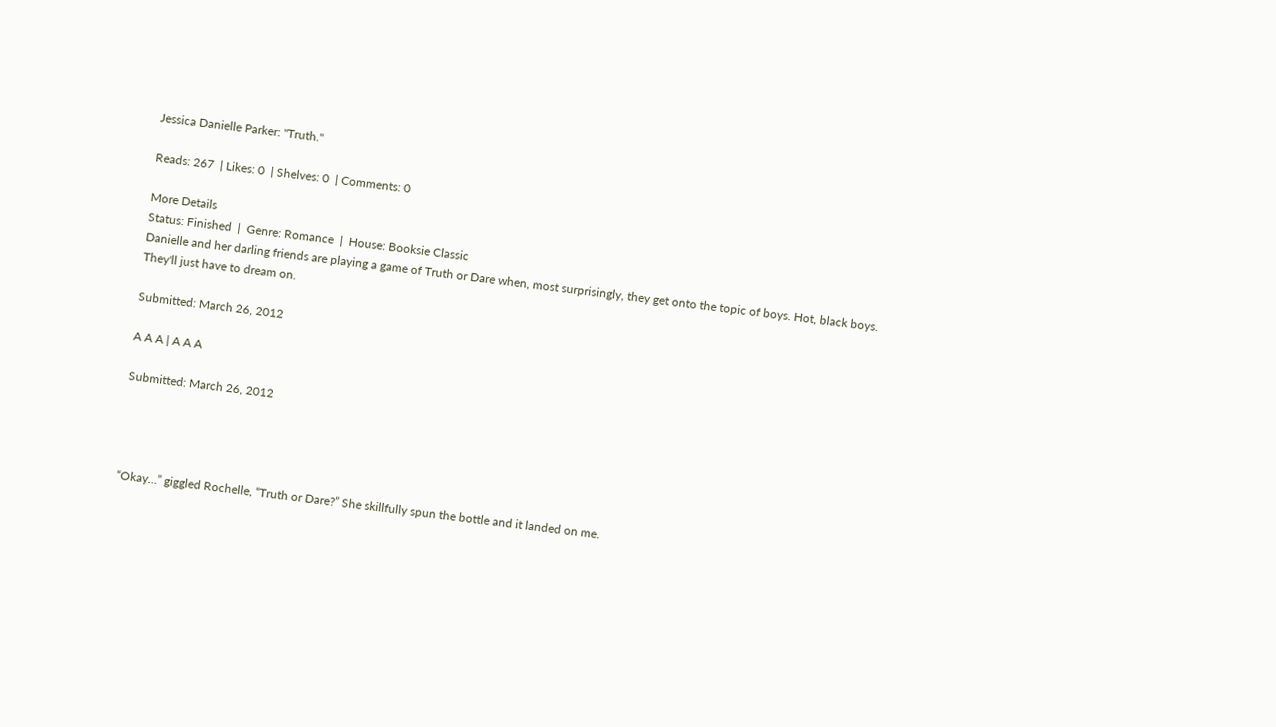Jessica Danielle Parker: "Truth."

Reads: 267  | Likes: 0  | Shelves: 0  | Comments: 0

More Details
Status: Finished  |  Genre: Romance  |  House: Booksie Classic
Danielle and her darling friends are playing a game of Truth or Dare when, most surprisingly, they get onto the topic of boys. Hot, black boys.
They'll just have to dream on.

Submitted: March 26, 2012

A A A | A A A

Submitted: March 26, 2012




“Okay…” giggled Rochelle, “Truth or Dare?” She skillfully spun the bottle and it landed on me.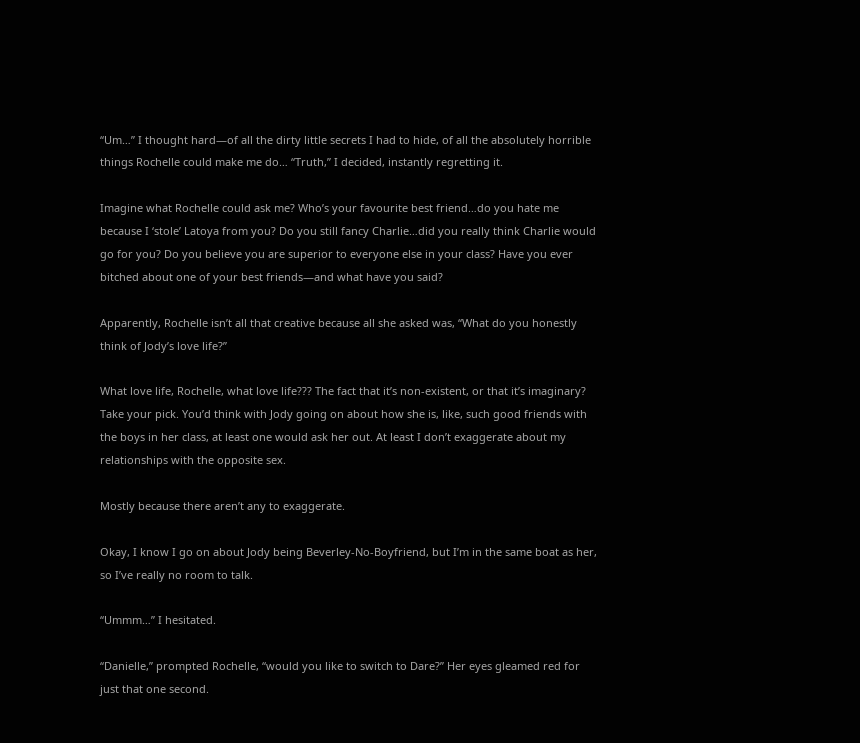“Um…” I thought hard—of all the dirty little secrets I had to hide, of all the absolutely horrible things Rochelle could make me do… “Truth,” I decided, instantly regretting it.

Imagine what Rochelle could ask me? Who’s your favourite best friend…do you hate me because I ‘stole’ Latoya from you? Do you still fancy Charlie…did you really think Charlie would go for you? Do you believe you are superior to everyone else in your class? Have you ever bitched about one of your best friends—and what have you said?

Apparently, Rochelle isn’t all that creative because all she asked was, “What do you honestly think of Jody’s love life?”

What love life, Rochelle, what love life??? The fact that it’s non-existent, or that it’s imaginary? Take your pick. You’d think with Jody going on about how she is, like, such good friends with the boys in her class, at least one would ask her out. At least I don’t exaggerate about my relationships with the opposite sex.

Mostly because there aren’t any to exaggerate.

Okay, I know I go on about Jody being Beverley-No-Boyfriend, but I’m in the same boat as her, so I’ve really no room to talk.

“Ummm…” I hesitated.

“Danielle,” prompted Rochelle, “would you like to switch to Dare?” Her eyes gleamed red for just that one second.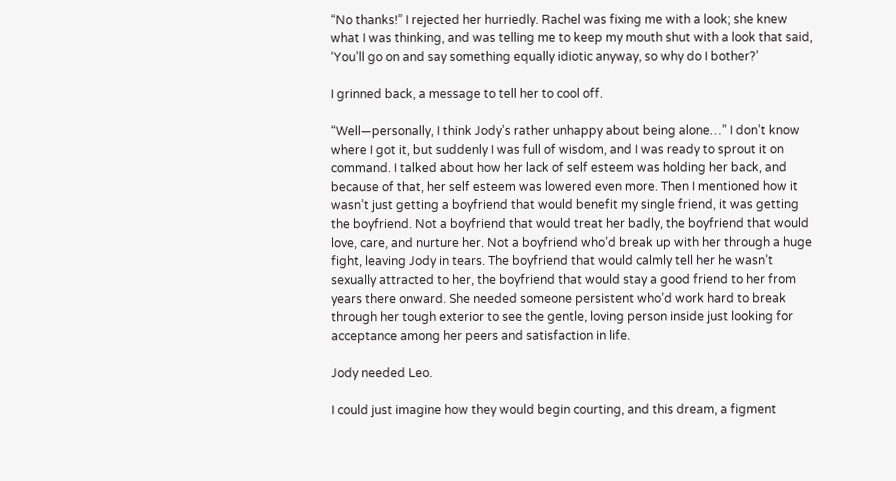“No thanks!” I rejected her hurriedly. Rachel was fixing me with a look; she knew what I was thinking, and was telling me to keep my mouth shut with a look that said, ‘You’ll go on and say something equally idiotic anyway, so why do I bother?’

I grinned back, a message to tell her to cool off.

“Well—personally, I think Jody’s rather unhappy about being alone…” I don’t know where I got it, but suddenly I was full of wisdom, and I was ready to sprout it on command. I talked about how her lack of self esteem was holding her back, and because of that, her self esteem was lowered even more. Then I mentioned how it wasn’t just getting a boyfriend that would benefit my single friend, it was getting the boyfriend. Not a boyfriend that would treat her badly, the boyfriend that would love, care, and nurture her. Not a boyfriend who’d break up with her through a huge fight, leaving Jody in tears. The boyfriend that would calmly tell her he wasn’t sexually attracted to her, the boyfriend that would stay a good friend to her from years there onward. She needed someone persistent who’d work hard to break through her tough exterior to see the gentle, loving person inside just looking for acceptance among her peers and satisfaction in life.

Jody needed Leo.

I could just imagine how they would begin courting, and this dream, a figment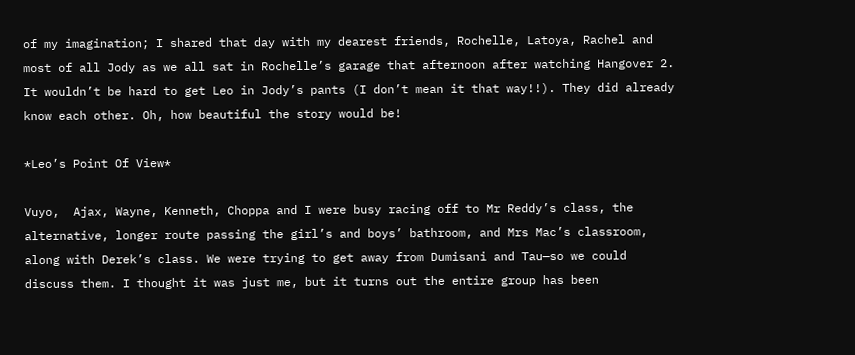of my imagination; I shared that day with my dearest friends, Rochelle, Latoya, Rachel and most of all Jody as we all sat in Rochelle’s garage that afternoon after watching Hangover 2. It wouldn’t be hard to get Leo in Jody’s pants (I don’t mean it that way!!). They did already know each other. Oh, how beautiful the story would be!

*Leo’s Point Of View*

Vuyo,  Ajax, Wayne, Kenneth, Choppa and I were busy racing off to Mr Reddy’s class, the alternative, longer route passing the girl’s and boys’ bathroom, and Mrs Mac’s classroom, along with Derek’s class. We were trying to get away from Dumisani and Tau—so we could discuss them. I thought it was just me, but it turns out the entire group has been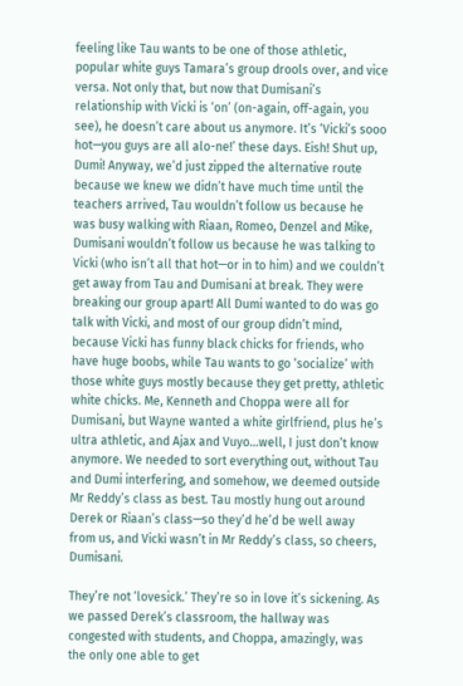feeling like Tau wants to be one of those athletic, popular white guys Tamara’s group drools over, and vice versa. Not only that, but now that Dumisani’s relationship with Vicki is ‘on’ (on-again, off-again, you see), he doesn’t care about us anymore. It’s ‘Vicki’s sooo hot—you guys are all alo-ne!’ these days. Eish! Shut up, Dumi! Anyway, we’d just zipped the alternative route because we knew we didn’t have much time until the teachers arrived, Tau wouldn’t follow us because he was busy walking with Riaan, Romeo, Denzel and Mike, Dumisani wouldn’t follow us because he was talking to Vicki (who isn’t all that hot—or in to him) and we couldn’t get away from Tau and Dumisani at break. They were breaking our group apart! All Dumi wanted to do was go talk with Vicki, and most of our group didn’t mind, because Vicki has funny black chicks for friends, who have huge boobs, while Tau wants to go ‘socialize’ with those white guys mostly because they get pretty, athletic white chicks. Me, Kenneth and Choppa were all for Dumisani, but Wayne wanted a white girlfriend, plus he’s ultra athletic, and Ajax and Vuyo…well, I just don’t know anymore. We needed to sort everything out, without Tau and Dumi interfering, and somehow, we deemed outside Mr Reddy’s class as best. Tau mostly hung out around Derek or Riaan’s class—so they’d he’d be well away from us, and Vicki wasn’t in Mr Reddy’s class, so cheers, Dumisani.

They’re not ‘lovesick.’ They’re so in love it’s sickening. As we passed Derek’s classroom, the hallway was congested with students, and Choppa, amazingly, was the only one able to get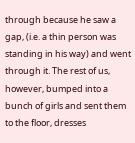through because he saw a gap, (i.e. a thin person was standing in his way) and went through it. The rest of us, however, bumped into a bunch of girls and sent them to the floor, dresses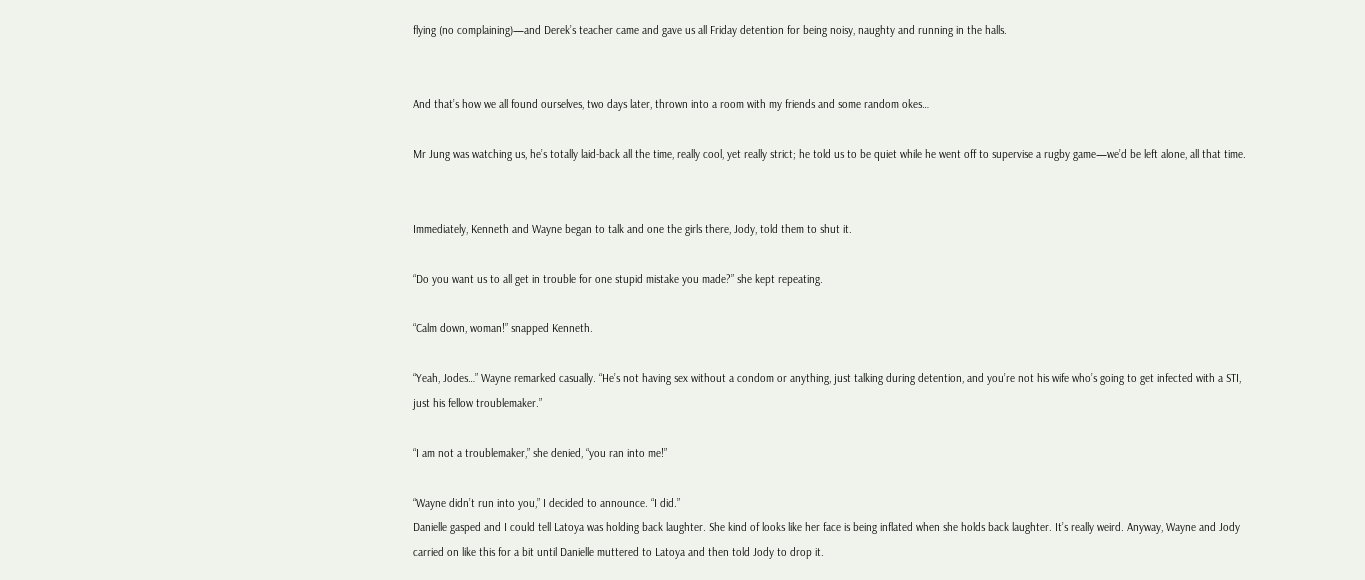flying (no complaining)—and Derek’s teacher came and gave us all Friday detention for being noisy, naughty and running in the halls.


And that’s how we all found ourselves, two days later, thrown into a room with my friends and some random okes…

Mr Jung was watching us, he’s totally laid-back all the time, really cool, yet really strict; he told us to be quiet while he went off to supervise a rugby game—we’d be left alone, all that time.


Immediately, Kenneth and Wayne began to talk and one the girls there, Jody, told them to shut it.

“Do you want us to all get in trouble for one stupid mistake you made?” she kept repeating.

“Calm down, woman!” snapped Kenneth.

“Yeah, Jodes…” Wayne remarked casually. “He’s not having sex without a condom or anything, just talking during detention, and you’re not his wife who’s going to get infected with a STI, just his fellow troublemaker.”

“I am not a troublemaker,” she denied, “you ran into me!”

“Wayne didn’t run into you,” I decided to announce. “I did.”
Danielle gasped and I could tell Latoya was holding back laughter. She kind of looks like her face is being inflated when she holds back laughter. It’s really weird. Anyway, Wayne and Jody carried on like this for a bit until Danielle muttered to Latoya and then told Jody to drop it.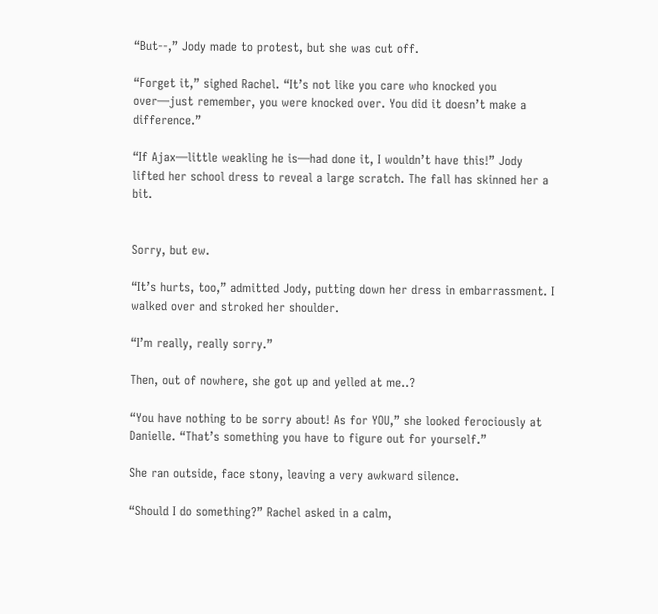“But--,” Jody made to protest, but she was cut off.

“Forget it,” sighed Rachel. “It’s not like you care who knocked you over—just remember, you were knocked over. You did it doesn’t make a difference.”

“If Ajax—little weakling he is—had done it, I wouldn’t have this!” Jody lifted her school dress to reveal a large scratch. The fall has skinned her a bit.


Sorry, but ew.

“It’s hurts, too,” admitted Jody, putting down her dress in embarrassment. I walked over and stroked her shoulder.

“I’m really, really sorry.”

Then, out of nowhere, she got up and yelled at me..?

“You have nothing to be sorry about! As for YOU,” she looked ferociously at Danielle. “That’s something you have to figure out for yourself.”

She ran outside, face stony, leaving a very awkward silence.

“Should I do something?” Rachel asked in a calm,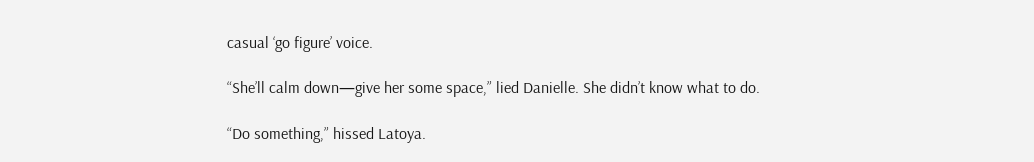casual ‘go figure’ voice.

“She’ll calm down—give her some space,” lied Danielle. She didn’t know what to do.

“Do something,” hissed Latoya.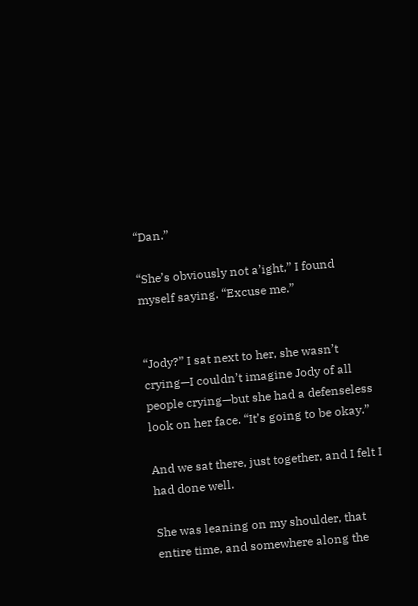“Dan.”

“She’s obviously not a’ight,” I found myself saying. “Excuse me.”


“Jody?” I sat next to her, she wasn’t crying—I couldn’t imagine Jody of all people crying—but she had a defenseless look on her face. “It’s going to be okay.”

And we sat there, just together, and I felt I had done well.

She was leaning on my shoulder, that entire time, and somewhere along the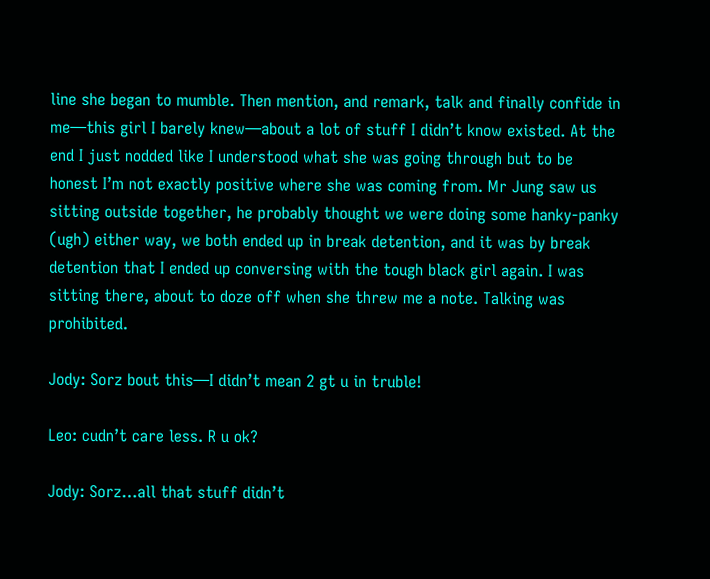line she began to mumble. Then mention, and remark, talk and finally confide in me—this girl I barely knew—about a lot of stuff I didn’t know existed. At the end I just nodded like I understood what she was going through but to be honest I’m not exactly positive where she was coming from. Mr Jung saw us sitting outside together, he probably thought we were doing some hanky-panky (ugh) either way, we both ended up in break detention, and it was by break detention that I ended up conversing with the tough black girl again. I was sitting there, about to doze off when she threw me a note. Talking was prohibited.

Jody: Sorz bout this—I didn’t mean 2 gt u in truble!

Leo: cudn’t care less. R u ok?

Jody: Sorz…all that stuff didn’t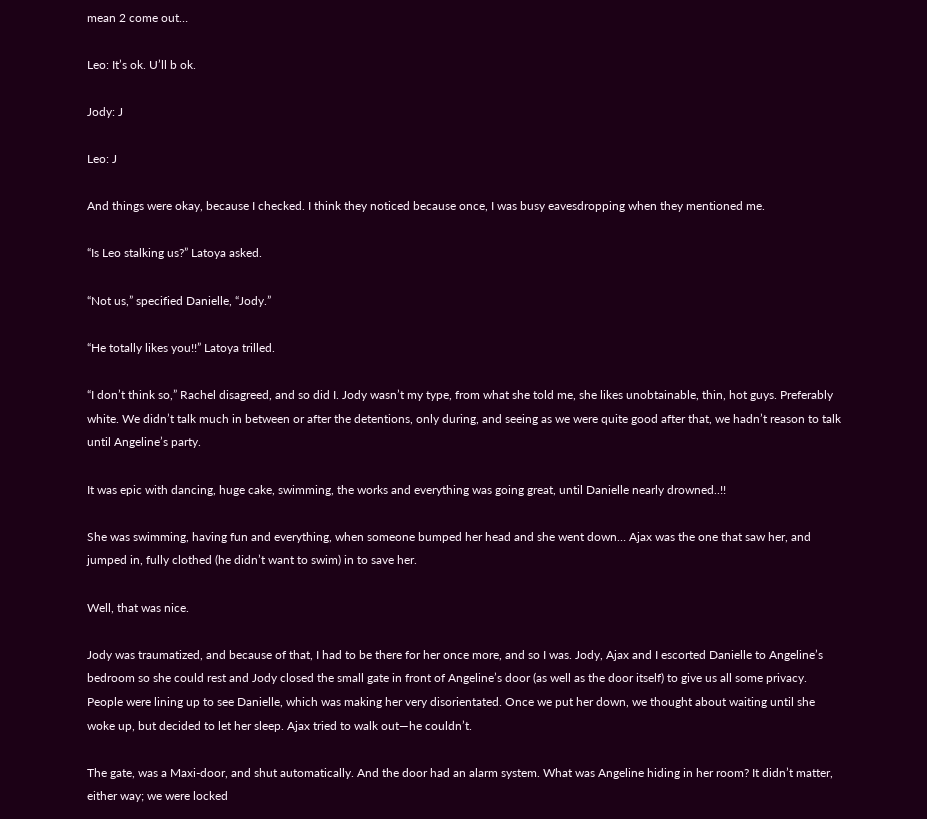mean 2 come out…

Leo: It’s ok. U’ll b ok.

Jody: J

Leo: J

And things were okay, because I checked. I think they noticed because once, I was busy eavesdropping when they mentioned me.

“Is Leo stalking us?” Latoya asked.

“Not us,” specified Danielle, “Jody.”

“He totally likes you!!” Latoya trilled.

“I don’t think so,” Rachel disagreed, and so did I. Jody wasn’t my type, from what she told me, she likes unobtainable, thin, hot guys. Preferably white. We didn’t talk much in between or after the detentions, only during, and seeing as we were quite good after that, we hadn’t reason to talk until Angeline’s party.

It was epic with dancing, huge cake, swimming, the works and everything was going great, until Danielle nearly drowned..!!

She was swimming, having fun and everything, when someone bumped her head and she went down… Ajax was the one that saw her, and jumped in, fully clothed (he didn’t want to swim) in to save her.

Well, that was nice.

Jody was traumatized, and because of that, I had to be there for her once more, and so I was. Jody, Ajax and I escorted Danielle to Angeline’s bedroom so she could rest and Jody closed the small gate in front of Angeline’s door (as well as the door itself) to give us all some privacy. People were lining up to see Danielle, which was making her very disorientated. Once we put her down, we thought about waiting until she woke up, but decided to let her sleep. Ajax tried to walk out—he couldn’t.

The gate, was a Maxi-door, and shut automatically. And the door had an alarm system. What was Angeline hiding in her room? It didn’t matter, either way; we were locked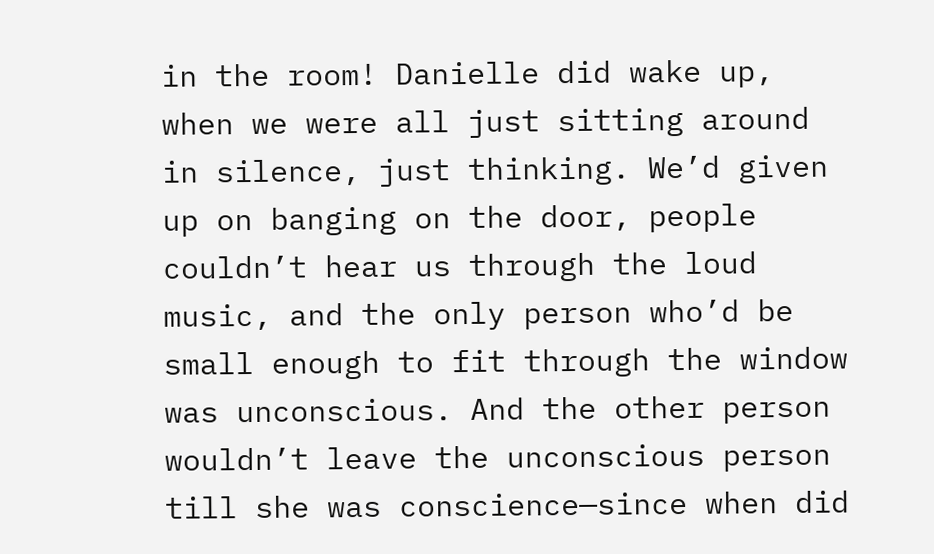in the room! Danielle did wake up, when we were all just sitting around in silence, just thinking. We’d given up on banging on the door, people couldn’t hear us through the loud music, and the only person who’d be small enough to fit through the window was unconscious. And the other person wouldn’t leave the unconscious person till she was conscience—since when did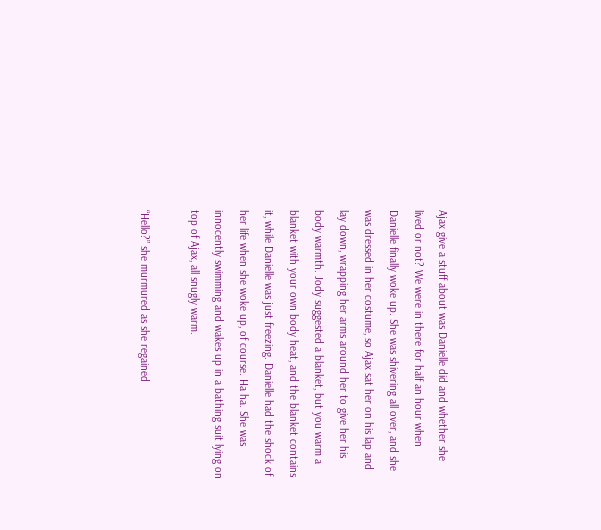Ajax give a stuff about was Danielle did and whether she lived or not? We were in there for half an hour when Danielle finally woke up. She was shivering all over, and she was dressed in her costume, so Ajax sat her on his lap and lay down, wrapping her arms around her to give her his body warmth. Jody suggested a blanket, but you warm a blanket with your own body heat, and the blanket contains it, while Danielle was just freezing. Danielle had the shock of her life when she woke up, of course. Ha ha. She was innocently swimming and wakes up in a bathing suit lying on top of Ajax, all snugly warm.

“Hello?” she murmured as she regained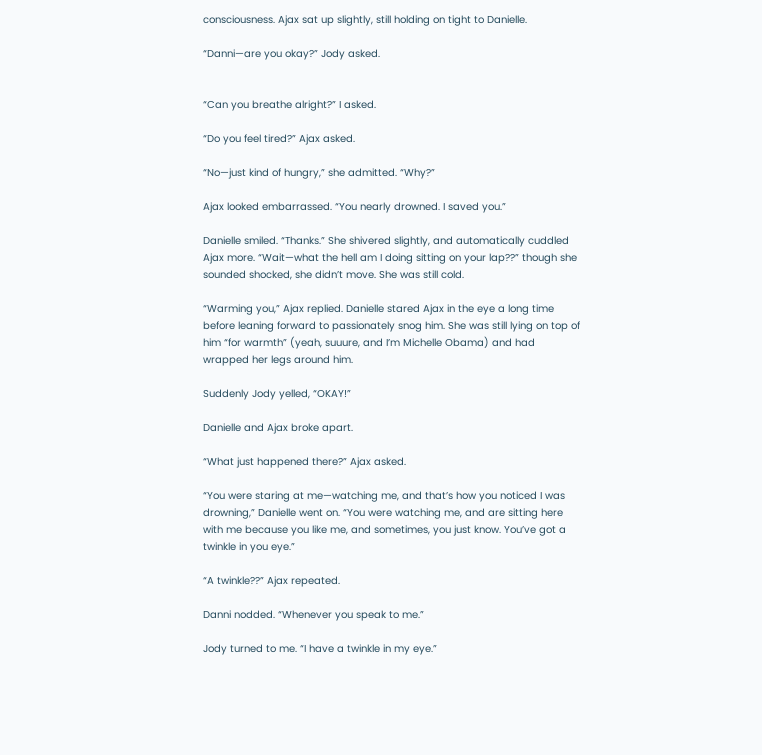consciousness. Ajax sat up slightly, still holding on tight to Danielle.

“Danni—are you okay?” Jody asked.


“Can you breathe alright?” I asked.

“Do you feel tired?” Ajax asked.

“No—just kind of hungry,” she admitted. “Why?”

Ajax looked embarrassed. “You nearly drowned. I saved you.”

Danielle smiled. “Thanks.” She shivered slightly, and automatically cuddled Ajax more. “Wait—what the hell am I doing sitting on your lap??” though she sounded shocked, she didn’t move. She was still cold.

“Warming you,” Ajax replied. Danielle stared Ajax in the eye a long time before leaning forward to passionately snog him. She was still lying on top of him “for warmth” (yeah, suuure, and I’m Michelle Obama) and had wrapped her legs around him.

Suddenly Jody yelled, “OKAY!”

Danielle and Ajax broke apart.

“What just happened there?” Ajax asked.

“You were staring at me—watching me, and that’s how you noticed I was drowning,” Danielle went on. “You were watching me, and are sitting here with me because you like me, and sometimes, you just know. You’ve got a twinkle in you eye.”

“A twinkle??” Ajax repeated.

Danni nodded. “Whenever you speak to me.”

Jody turned to me. “I have a twinkle in my eye.”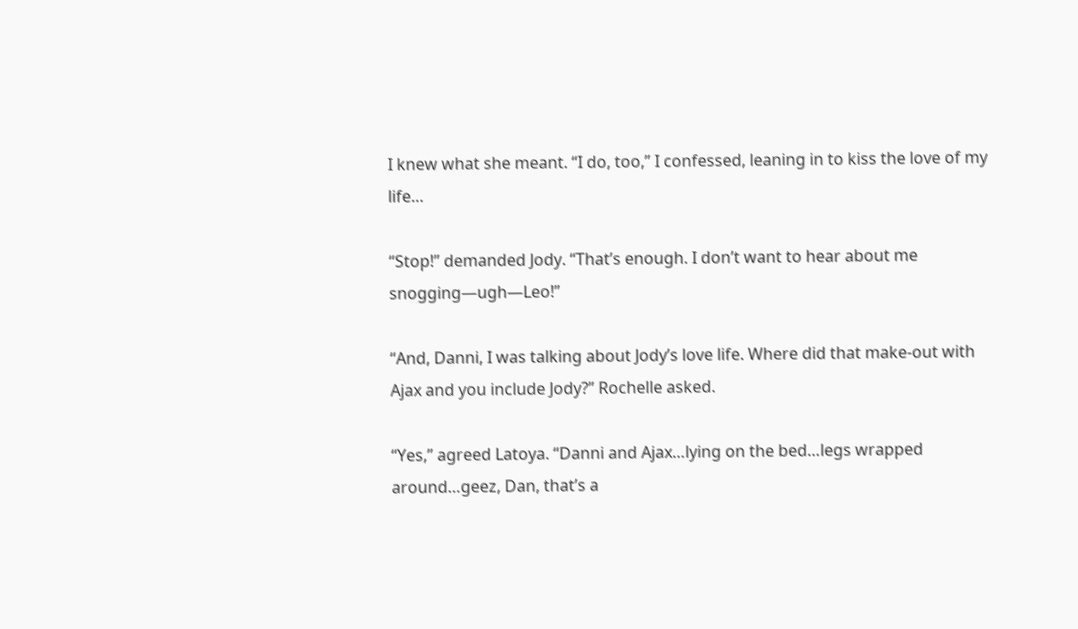I knew what she meant. “I do, too,” I confessed, leaning in to kiss the love of my life…

“Stop!” demanded Jody. “That’s enough. I don’t want to hear about me snogging—ugh—Leo!”

“And, Danni, I was talking about Jody’s love life. Where did that make-out with Ajax and you include Jody?” Rochelle asked.

“Yes,” agreed Latoya. “Danni and Ajax…lying on the bed…legs wrapped around…geez, Dan, that’s a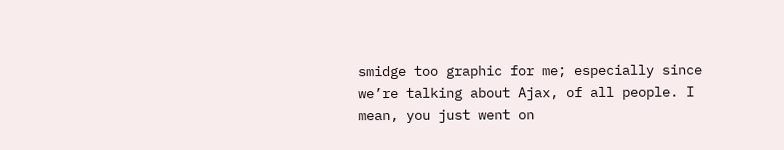smidge too graphic for me; especially since we’re talking about Ajax, of all people. I mean, you just went on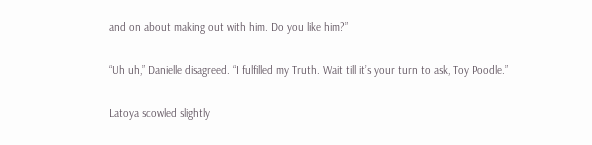and on about making out with him. Do you like him?”

“Uh uh,” Danielle disagreed. “I fulfilled my Truth. Wait till it’s your turn to ask, Toy Poodle.”

Latoya scowled slightly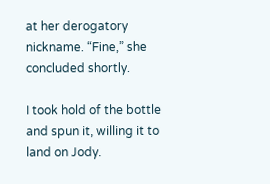at her derogatory nickname. “Fine,” she concluded shortly.

I took hold of the bottle and spun it, willing it to land on Jody.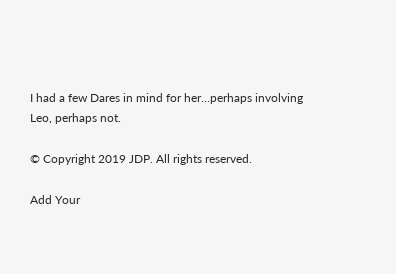I had a few Dares in mind for her…perhaps involving Leo, perhaps not.

© Copyright 2019 JDP. All rights reserved.

Add Your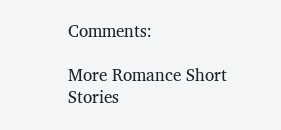Comments:

More Romance Short Stories